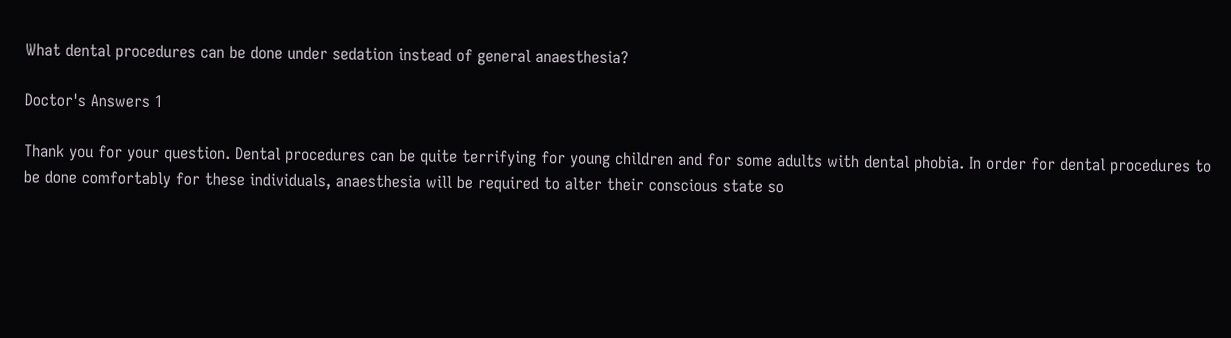What dental procedures can be done under sedation instead of general anaesthesia?

Doctor's Answers 1

Thank you for your question. Dental procedures can be quite terrifying for young children and for some adults with dental phobia. In order for dental procedures to be done comfortably for these individuals, anaesthesia will be required to alter their conscious state so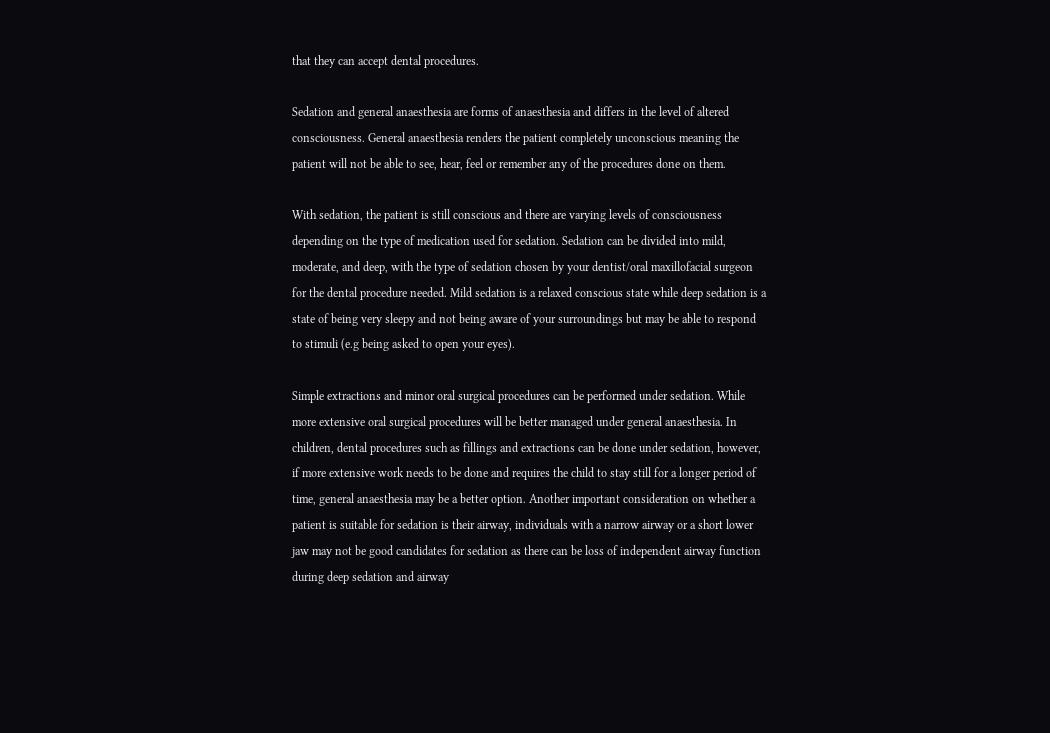that they can accept dental procedures.

Sedation and general anaesthesia are forms of anaesthesia and differs in the level of altered consciousness. General anaesthesia renders the patient completely unconscious meaning the patient will not be able to see, hear, feel or remember any of the procedures done on them.

With sedation, the patient is still conscious and there are varying levels of consciousness depending on the type of medication used for sedation. Sedation can be divided into mild, moderate, and deep, with the type of sedation chosen by your dentist/oral maxillofacial surgeon for the dental procedure needed. Mild sedation is a relaxed conscious state while deep sedation is a state of being very sleepy and not being aware of your surroundings but may be able to respond to stimuli (e.g being asked to open your eyes).

Simple extractions and minor oral surgical procedures can be performed under sedation. While more extensive oral surgical procedures will be better managed under general anaesthesia. In children, dental procedures such as fillings and extractions can be done under sedation, however, if more extensive work needs to be done and requires the child to stay still for a longer period of time, general anaesthesia may be a better option. Another important consideration on whether a patient is suitable for sedation is their airway, individuals with a narrow airway or a short lower jaw may not be good candidates for sedation as there can be loss of independent airway function during deep sedation and airway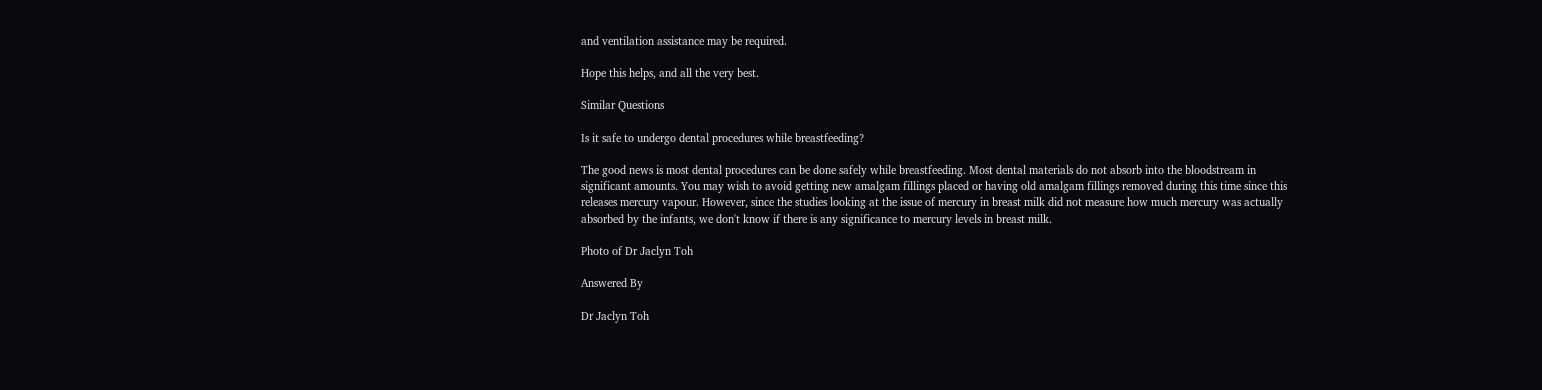and ventilation assistance may be required.

Hope this helps, and all the very best.

Similar Questions

Is it safe to undergo dental procedures while breastfeeding?

The good news is most dental procedures can be done safely while breastfeeding. Most dental materials do not absorb into the bloodstream in significant amounts. You may wish to avoid getting new amalgam fillings placed or having old amalgam fillings removed during this time since this releases mercury vapour. However, since the studies looking at the issue of mercury in breast milk did not measure how much mercury was actually absorbed by the infants, we don't know if there is any significance to mercury levels in breast milk.

Photo of Dr Jaclyn Toh

Answered By

Dr Jaclyn Toh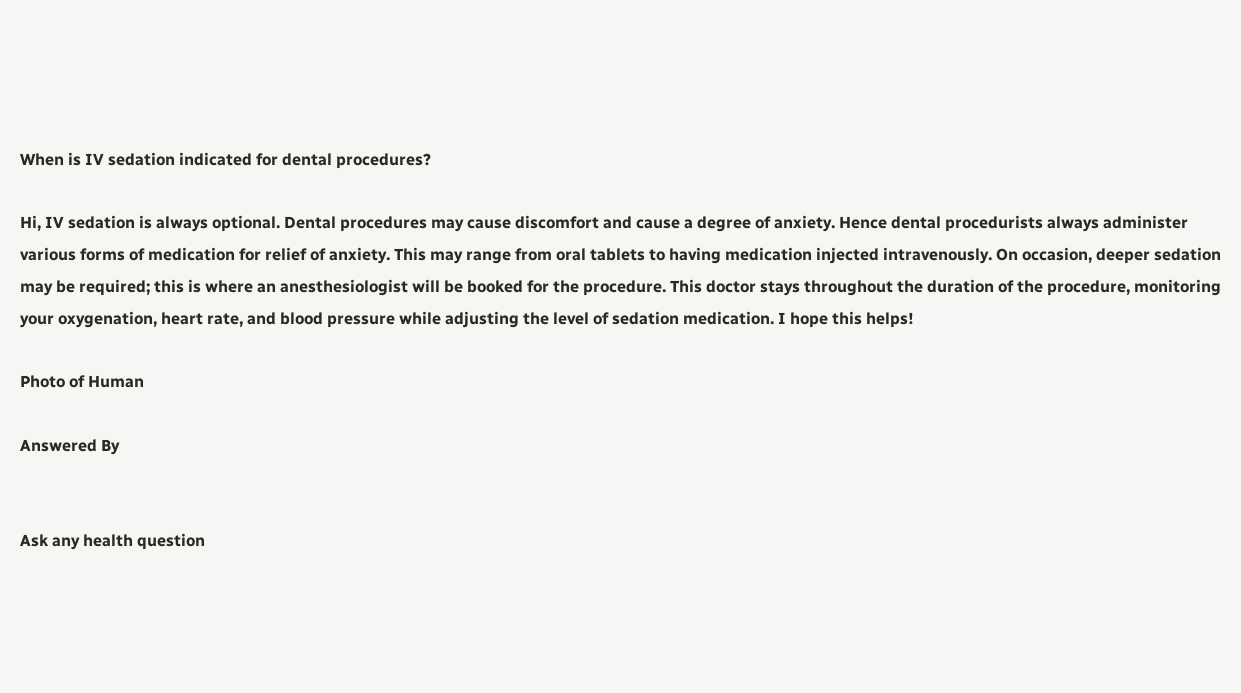When is IV sedation indicated for dental procedures?

Hi, IV sedation is always optional. Dental procedures may cause discomfort and cause a degree of anxiety. Hence dental procedurists always administer various forms of medication for relief of anxiety. This may range from oral tablets to having medication injected intravenously. On occasion, deeper sedation may be required; this is where an anesthesiologist will be booked for the procedure. This doctor stays throughout the duration of the procedure, monitoring your oxygenation, heart rate, and blood pressure while adjusting the level of sedation medication. I hope this helps!

Photo of Human

Answered By


Ask any health question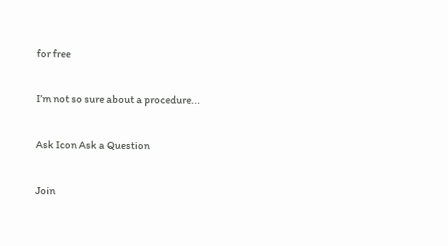for free

I’m not so sure about a procedure...

Ask Icon Ask a Question

Join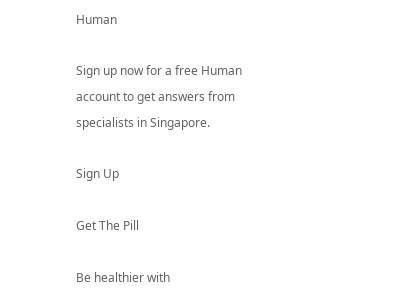Human

Sign up now for a free Human account to get answers from specialists in Singapore.

Sign Up

Get The Pill

Be healthier with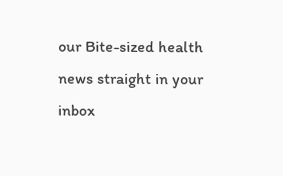our Bite-sized health news straight in your inbox